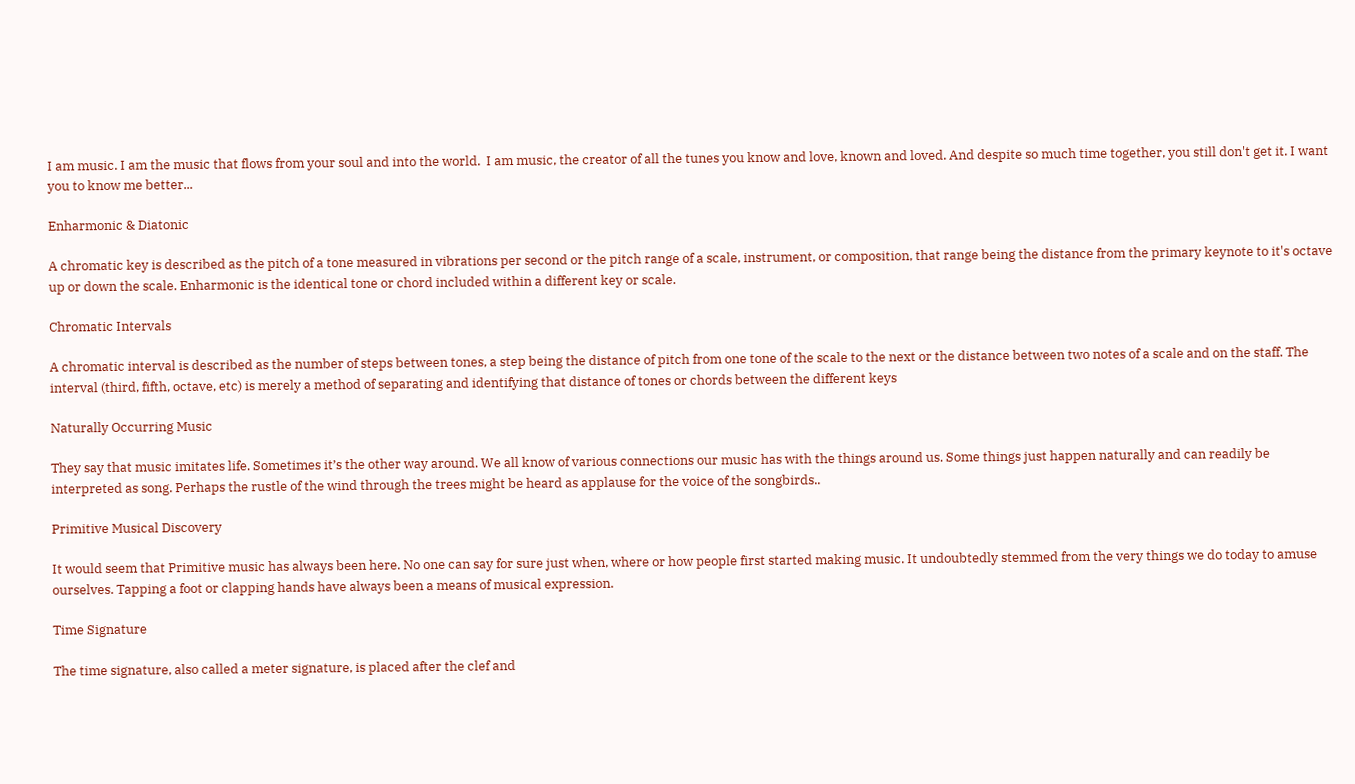I am music. I am the music that flows from your soul and into the world.  I am music, the creator of all the tunes you know and love, known and loved. And despite so much time together, you still don't get it. I want you to know me better...

Enharmonic & Diatonic

A chromatic key is described as the pitch of a tone measured in vibrations per second or the pitch range of a scale, instrument, or composition, that range being the distance from the primary keynote to it's octave up or down the scale. Enharmonic is the identical tone or chord included within a different key or scale.

Chromatic Intervals

A chromatic interval is described as the number of steps between tones, a step being the distance of pitch from one tone of the scale to the next or the distance between two notes of a scale and on the staff. The interval (third, fifth, octave, etc) is merely a method of separating and identifying that distance of tones or chords between the different keys

Naturally Occurring Music

They say that music imitates life. Sometimes it’s the other way around. We all know of various connections our music has with the things around us. Some things just happen naturally and can readily be interpreted as song. Perhaps the rustle of the wind through the trees might be heard as applause for the voice of the songbirds..

Primitive Musical Discovery

It would seem that Primitive music has always been here. No one can say for sure just when, where or how people first started making music. It undoubtedly stemmed from the very things we do today to amuse ourselves. Tapping a foot or clapping hands have always been a means of musical expression.

Time Signature

The time signature, also called a meter signature, is placed after the clef and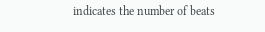indicates the number of beats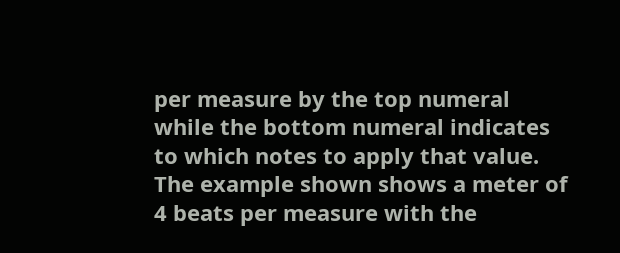per measure by the top numeral while the bottom numeral indicates to which notes to apply that value. The example shown shows a meter of 4 beats per measure with the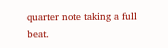quarter note taking a full beat.